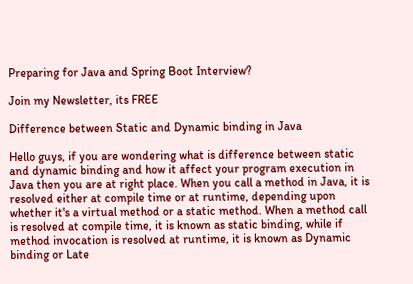Preparing for Java and Spring Boot Interview?

Join my Newsletter, its FREE

Difference between Static and Dynamic binding in Java

Hello guys, if you are wondering what is difference between static and dynamic binding and how it affect your program execution in Java then you are at right place. When you call a method in Java, it is resolved either at compile time or at runtime, depending upon whether it's a virtual method or a static method. When a method call is resolved at compile time, it is known as static binding, while if method invocation is resolved at runtime, it is known as Dynamic binding or Late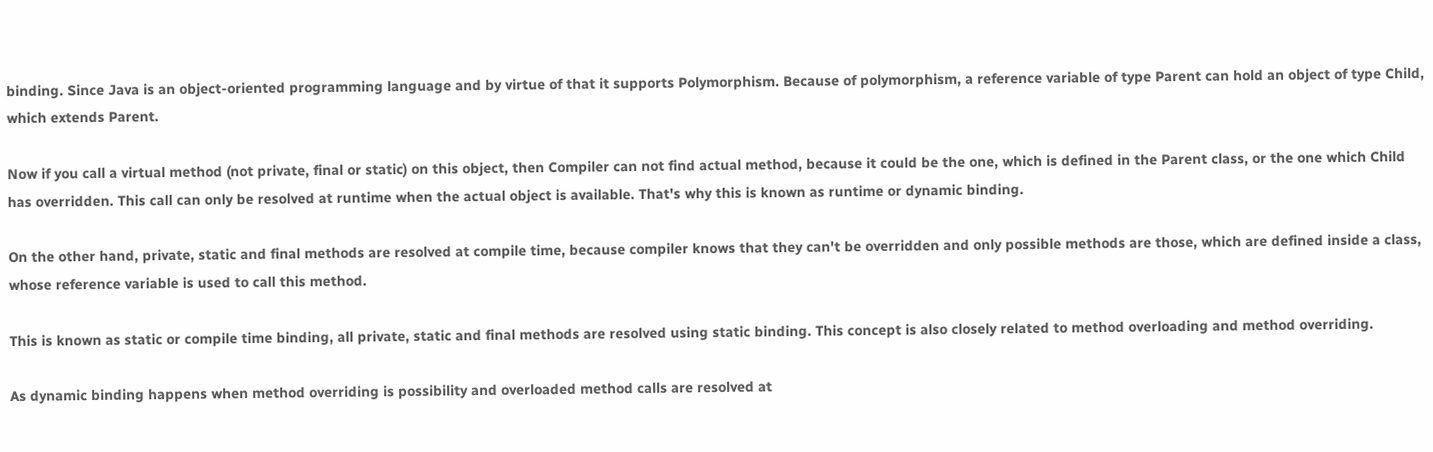binding. Since Java is an object-oriented programming language and by virtue of that it supports Polymorphism. Because of polymorphism, a reference variable of type Parent can hold an object of type Child, which extends Parent.

Now if you call a virtual method (not private, final or static) on this object, then Compiler can not find actual method, because it could be the one, which is defined in the Parent class, or the one which Child has overridden. This call can only be resolved at runtime when the actual object is available. That's why this is known as runtime or dynamic binding.

On the other hand, private, static and final methods are resolved at compile time, because compiler knows that they can't be overridden and only possible methods are those, which are defined inside a class, whose reference variable is used to call this method.

This is known as static or compile time binding, all private, static and final methods are resolved using static binding. This concept is also closely related to method overloading and method overriding.

As dynamic binding happens when method overriding is possibility and overloaded method calls are resolved at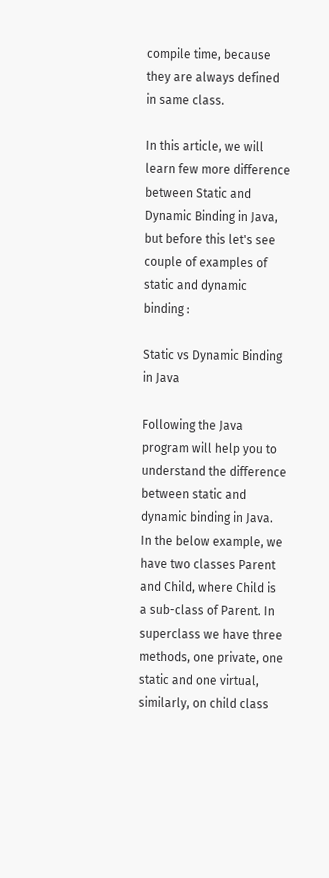compile time, because they are always defined in same class.

In this article, we will learn few more difference between Static and Dynamic Binding in Java, but before this let's see couple of examples of static and dynamic binding :

Static vs Dynamic Binding in Java

Following the Java program will help you to understand the difference between static and dynamic binding in Java. In the below example, we have two classes Parent and Child, where Child is a sub-class of Parent. In superclass we have three methods, one private, one static and one virtual, similarly, on child class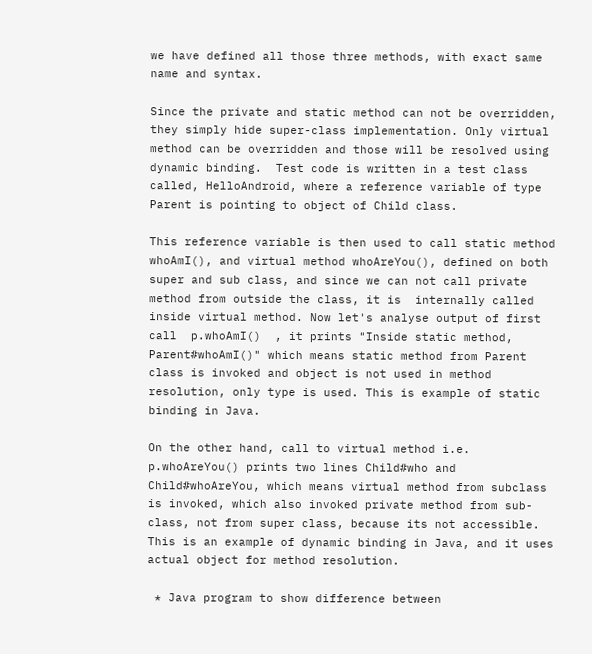we have defined all those three methods, with exact same name and syntax.

Since the private and static method can not be overridden, they simply hide super-class implementation. Only virtual method can be overridden and those will be resolved using dynamic binding.  Test code is written in a test class called, HelloAndroid, where a reference variable of type Parent is pointing to object of Child class.

This reference variable is then used to call static method whoAmI(), and virtual method whoAreYou(), defined on both super and sub class, and since we can not call private method from outside the class, it is  internally called inside virtual method. Now let's analyse output of first call  p.whoAmI()  , it prints "Inside static method, Parent#whoAmI()" which means static method from Parent class is invoked and object is not used in method resolution, only type is used. This is example of static binding in Java.

On the other hand, call to virtual method i.e. p.whoAreYou() prints two lines Child#who and Child#whoAreYou, which means virtual method from subclass is invoked, which also invoked private method from sub-class, not from super class, because its not accessible. This is an example of dynamic binding in Java, and it uses actual object for method resolution.

 * Java program to show difference between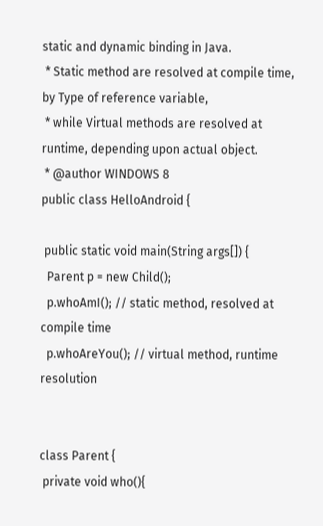static and dynamic binding in Java.
 * Static method are resolved at compile time, by Type of reference variable,
 * while Virtual methods are resolved at runtime, depending upon actual object.
 * @author WINDOWS 8
public class HelloAndroid {

 public static void main(String args[]) {
  Parent p = new Child();
  p.whoAmI(); // static method, resolved at compile time
  p.whoAreYou(); // virtual method, runtime resolution


class Parent {
 private void who(){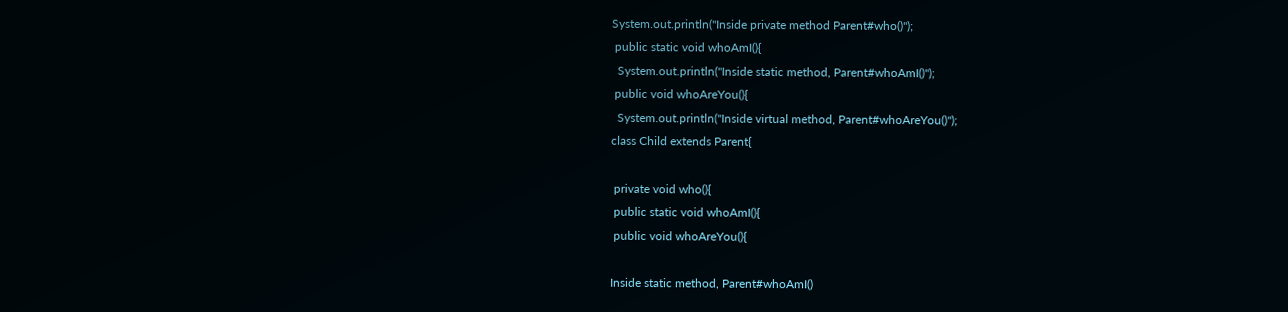System.out.println("Inside private method Parent#who()");
 public static void whoAmI(){
  System.out.println("Inside static method, Parent#whoAmI()");
 public void whoAreYou(){
  System.out.println("Inside virtual method, Parent#whoAreYou()");
class Child extends Parent{

 private void who(){
 public static void whoAmI(){
 public void whoAreYou(){

Inside static method, Parent#whoAmI()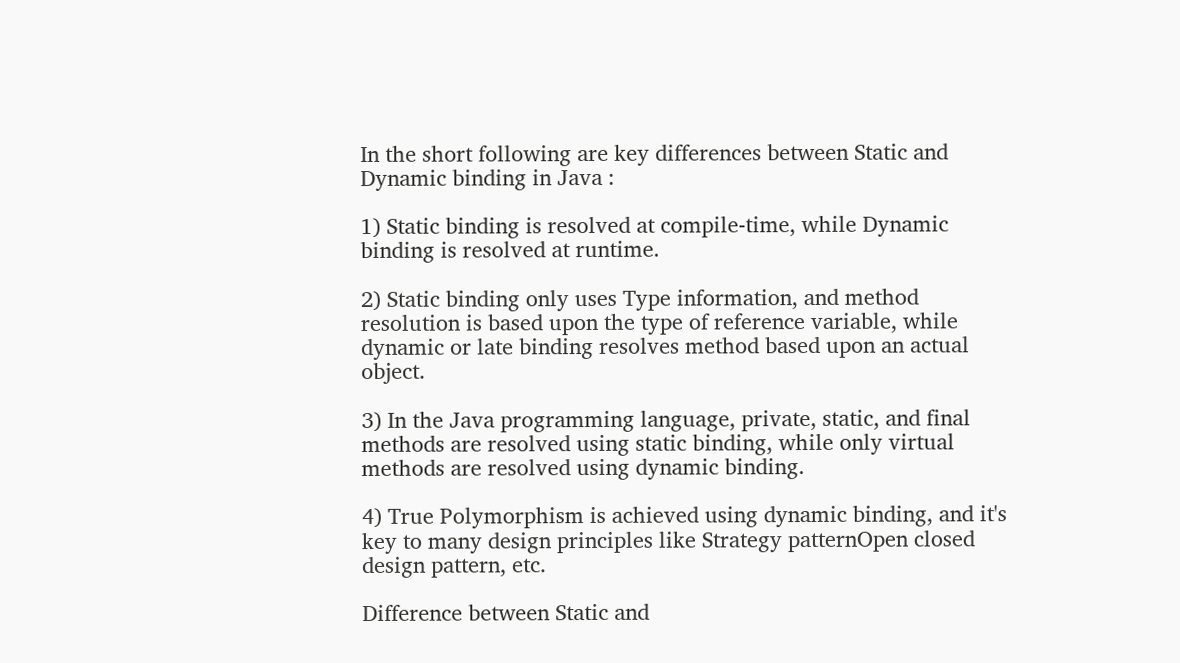In the short following are key differences between Static and Dynamic binding in Java :

1) Static binding is resolved at compile-time, while Dynamic binding is resolved at runtime.

2) Static binding only uses Type information, and method resolution is based upon the type of reference variable, while dynamic or late binding resolves method based upon an actual object.

3) In the Java programming language, private, static, and final methods are resolved using static binding, while only virtual methods are resolved using dynamic binding.

4) True Polymorphism is achieved using dynamic binding, and it's key to many design principles like Strategy patternOpen closed design pattern, etc.

Difference between Static and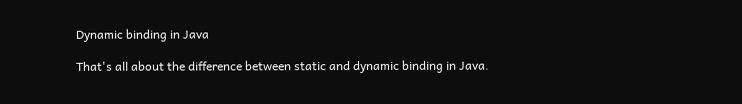Dynamic binding in Java

That's all about the difference between static and dynamic binding in Java.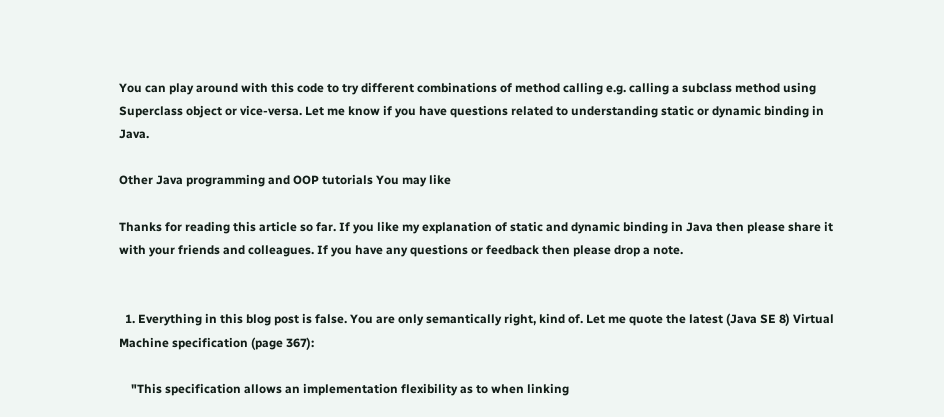You can play around with this code to try different combinations of method calling e.g. calling a subclass method using Superclass object or vice-versa. Let me know if you have questions related to understanding static or dynamic binding in Java.

Other Java programming and OOP tutorials You may like

Thanks for reading this article so far. If you like my explanation of static and dynamic binding in Java then please share it with your friends and colleagues. If you have any questions or feedback then please drop a note.


  1. Everything in this blog post is false. You are only semantically right, kind of. Let me quote the latest (Java SE 8) Virtual Machine specification (page 367):

    "This specification allows an implementation flexibility as to when linking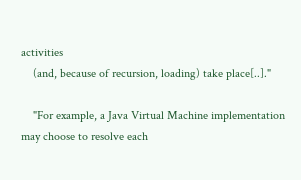activities
    (and, because of recursion, loading) take place[..]."

    "For example, a Java Virtual Machine implementation may choose to resolve each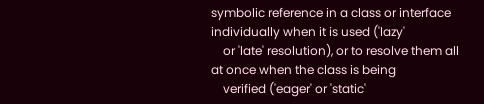symbolic reference in a class or interface individually when it is used ('lazy'
    or 'late' resolution), or to resolve them all at once when the class is being
    verified ('eager' or 'static'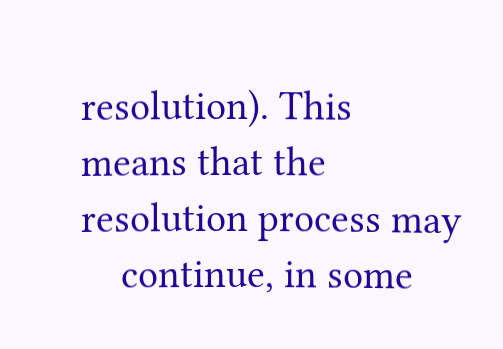resolution). This means that the resolution process may
    continue, in some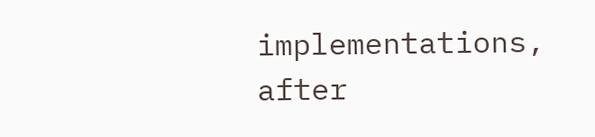implementations, after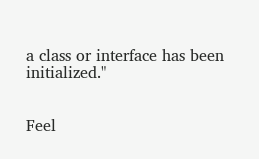a class or interface has been initialized."


Feel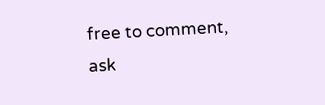free to comment, ask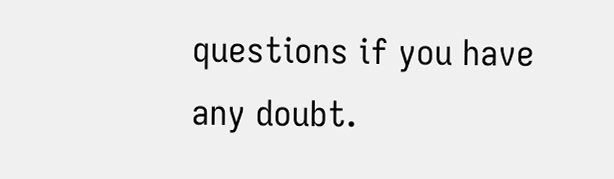questions if you have any doubt.